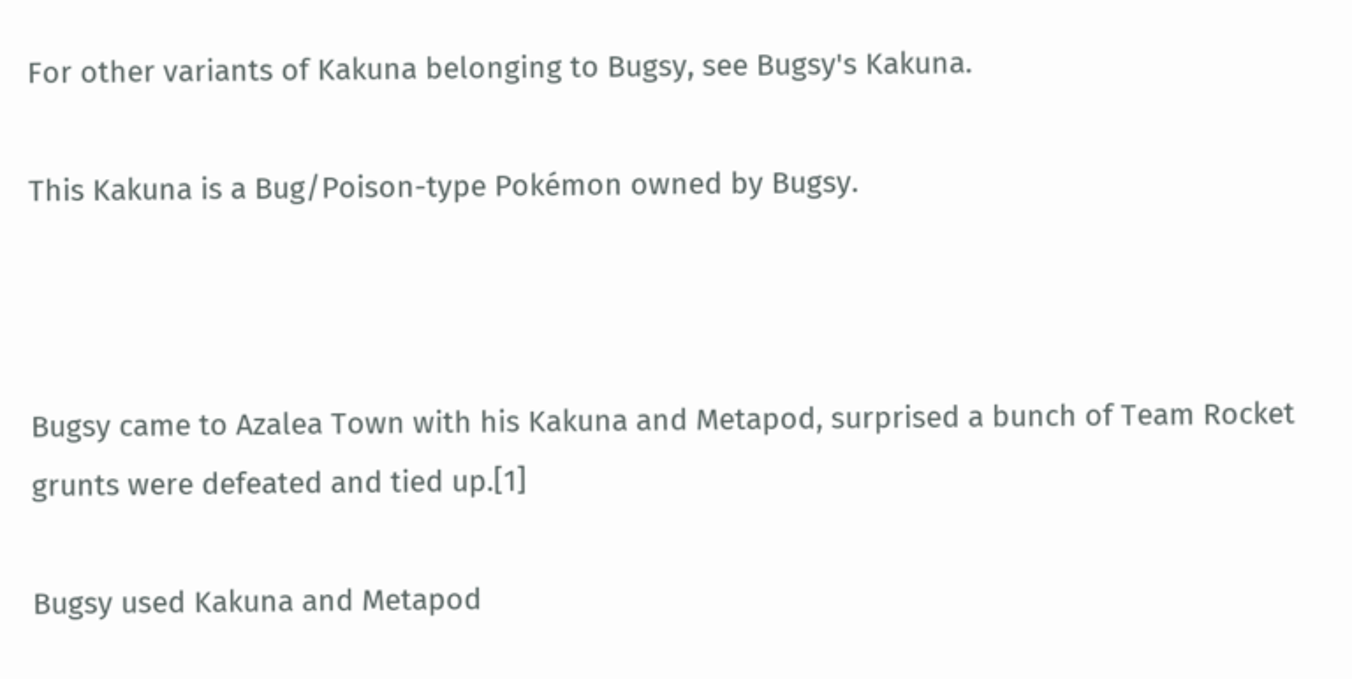For other variants of Kakuna belonging to Bugsy, see Bugsy's Kakuna.

This Kakuna is a Bug/Poison-type Pokémon owned by Bugsy.



Bugsy came to Azalea Town with his Kakuna and Metapod, surprised a bunch of Team Rocket grunts were defeated and tied up.[1]

Bugsy used Kakuna and Metapod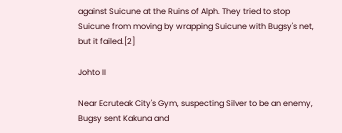against Suicune at the Ruins of Alph. They tried to stop Suicune from moving by wrapping Suicune with Bugsy's net, but it failed.[2]

Johto II

Near Ecruteak City's Gym, suspecting Silver to be an enemy, Bugsy sent Kakuna and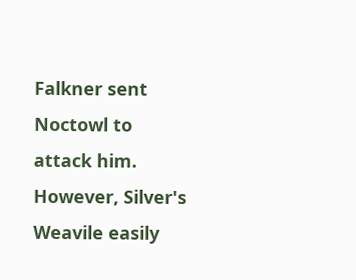Falkner sent Noctowl to attack him. However, Silver's Weavile easily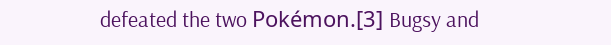defeated the two Pokémon.[3] Bugsy and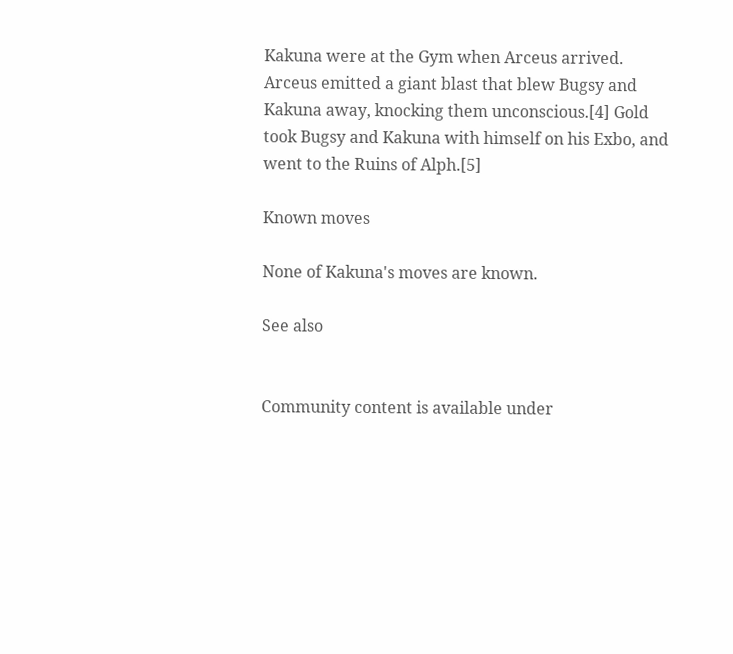Kakuna were at the Gym when Arceus arrived. Arceus emitted a giant blast that blew Bugsy and Kakuna away, knocking them unconscious.[4] Gold took Bugsy and Kakuna with himself on his Exbo, and went to the Ruins of Alph.[5]

Known moves

None of Kakuna's moves are known.

See also


Community content is available under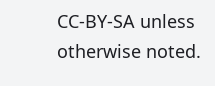CC-BY-SA unless otherwise noted.